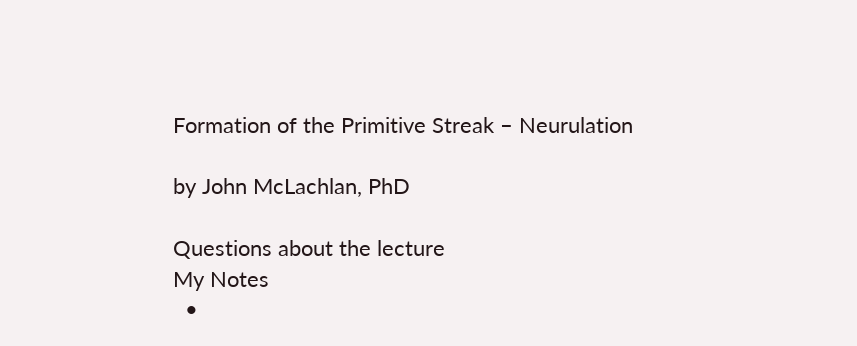Formation of the Primitive Streak – Neurulation

by John McLachlan, PhD

Questions about the lecture
My Notes
  •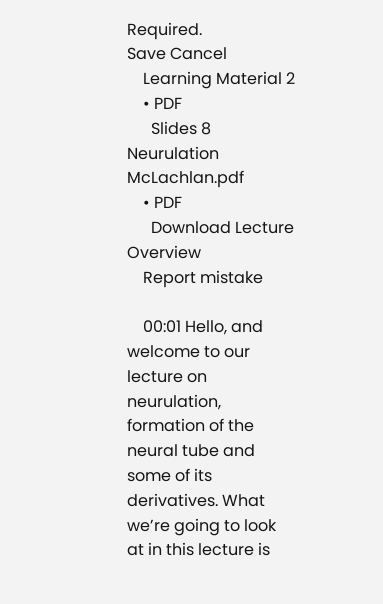Required.
Save Cancel
    Learning Material 2
    • PDF
      Slides 8 Neurulation McLachlan.pdf
    • PDF
      Download Lecture Overview
    Report mistake

    00:01 Hello, and welcome to our lecture on neurulation, formation of the neural tube and some of its derivatives. What we’re going to look at in this lecture is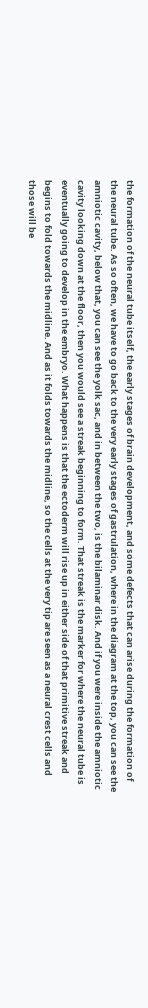the formation of the neural tube itself, the early stages of brain development, and some defects that can arise during the formation of the neural tube. As so often, we have to go back to the very early stages of gastrulation, where in the diagram at the top, you can see the amniotic cavity, below that, you can see the yolk sac, and in between the two, is the bilaminar disk. And if you were inside the amniotic cavity looking down at the floor, then you would see a streak beginning to form. That streak is the marker for where the neural tube is eventually going to develop in the embryo. What happens is that the ectoderm will rise up in either side of that primitive streak and begins to fold towards the midline. And as it folds towards the midline, so the cells at the very tip are seen as a neural crest cells and those will be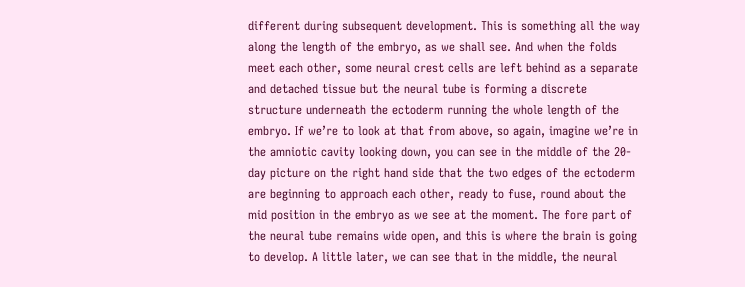different during subsequent development. This is something all the way along the length of the embryo, as we shall see. And when the folds meet each other, some neural crest cells are left behind as a separate and detached tissue but the neural tube is forming a discrete structure underneath the ectoderm running the whole length of the embryo. If we’re to look at that from above, so again, imagine we’re in the amniotic cavity looking down, you can see in the middle of the 20-day picture on the right hand side that the two edges of the ectoderm are beginning to approach each other, ready to fuse, round about the mid position in the embryo as we see at the moment. The fore part of the neural tube remains wide open, and this is where the brain is going to develop. A little later, we can see that in the middle, the neural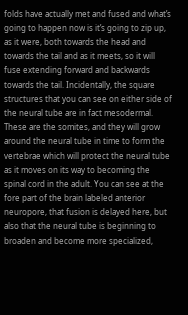folds have actually met and fused and what’s going to happen now is it’s going to zip up, as it were, both towards the head and towards the tail and as it meets, so it will fuse extending forward and backwards towards the tail. Incidentally, the square structures that you can see on either side of the neural tube are in fact mesodermal. These are the somites, and they will grow around the neural tube in time to form the vertebrae which will protect the neural tube as it moves on its way to becoming the spinal cord in the adult. You can see at the fore part of the brain labeled anterior neuropore, that fusion is delayed here, but also that the neural tube is beginning to broaden and become more specialized,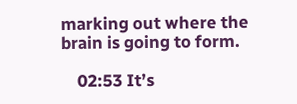marking out where the brain is going to form.

    02:53 It’s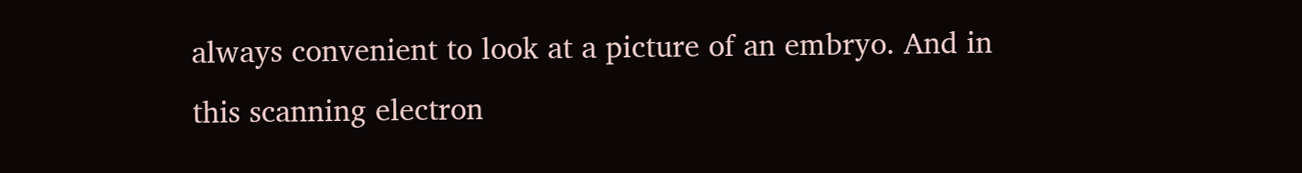always convenient to look at a picture of an embryo. And in this scanning electron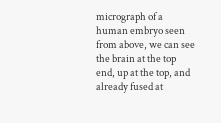micrograph of a human embryo seen from above, we can see the brain at the top end, up at the top, and already fused at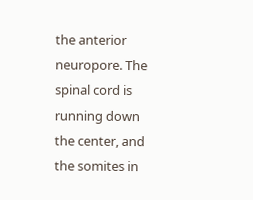the anterior neuropore. The spinal cord is running down the center, and the somites in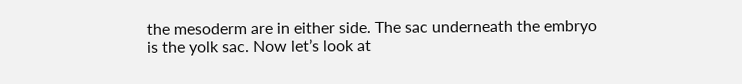the mesoderm are in either side. The sac underneath the embryo is the yolk sac. Now let’s look at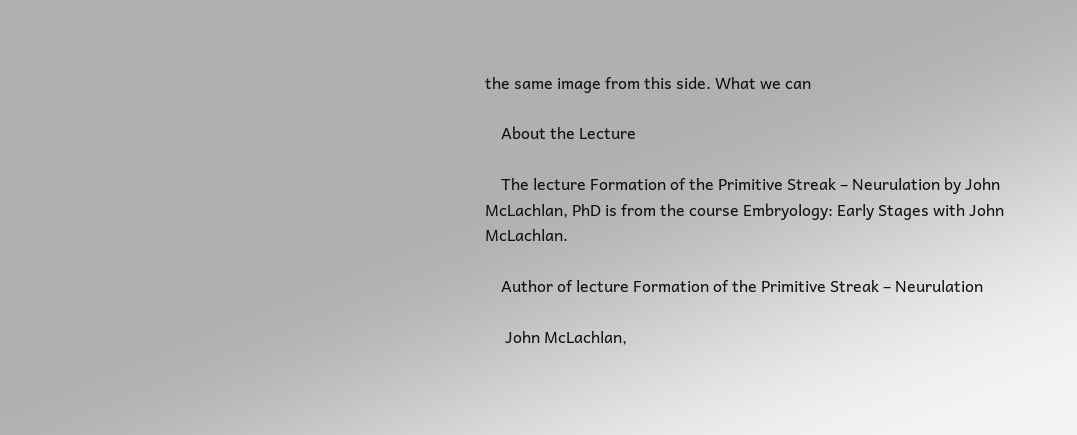the same image from this side. What we can

    About the Lecture

    The lecture Formation of the Primitive Streak – Neurulation by John McLachlan, PhD is from the course Embryology: Early Stages with John McLachlan.

    Author of lecture Formation of the Primitive Streak – Neurulation

     John McLachlan,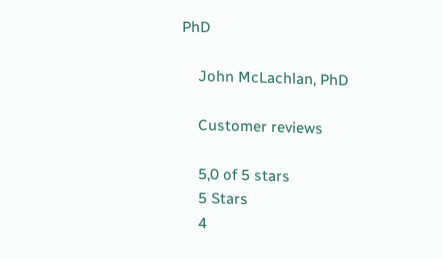PhD

    John McLachlan, PhD

    Customer reviews

    5,0 of 5 stars
    5 Stars
    4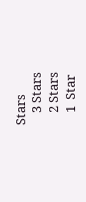Stars
    3 Stars
    2 Stars
    1  Star